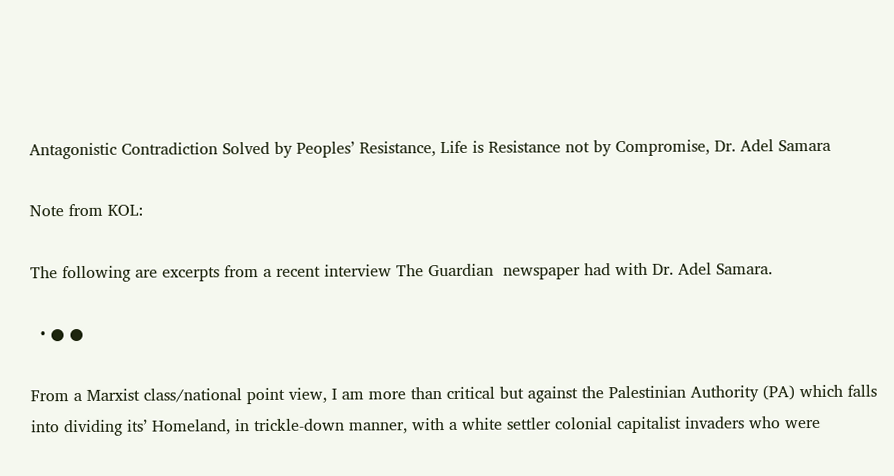Antagonistic Contradiction Solved by Peoples’ Resistance, Life is Resistance not by Compromise, Dr. Adel Samara

Note from KOL:

The following are excerpts from a recent interview The Guardian  newspaper had with Dr. Adel Samara.

  • ● ●

From a Marxist class/national point view, I am more than critical but against the Palestinian Authority (PA) which falls into dividing its’ Homeland, in trickle-down manner, with a white settler colonial capitalist invaders who were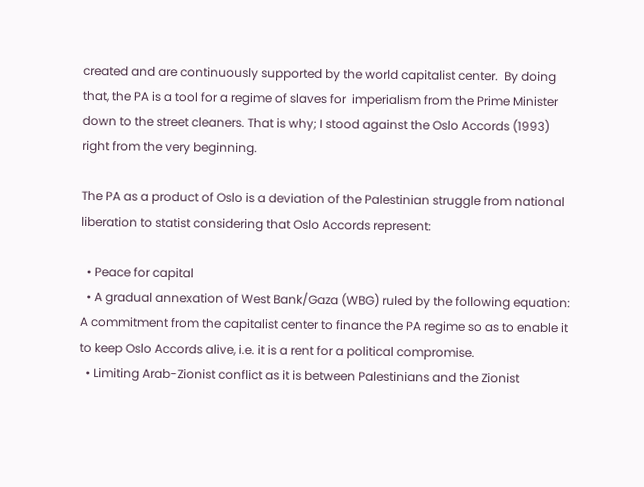created and are continuously supported by the world capitalist center.  By doing that, the PA is a tool for a regime of slaves for  imperialism from the Prime Minister down to the street cleaners. That is why; I stood against the Oslo Accords (1993) right from the very beginning.

The PA as a product of Oslo is a deviation of the Palestinian struggle from national liberation to statist considering that Oslo Accords represent:

  • Peace for capital
  • A gradual annexation of West Bank/Gaza (WBG) ruled by the following equation: A commitment from the capitalist center to finance the PA regime so as to enable it to keep Oslo Accords alive, i.e. it is a rent for a political compromise.
  • Limiting Arab-Zionist conflict as it is between Palestinians and the Zionist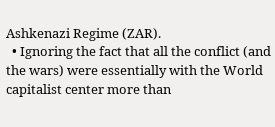Ashkenazi Regime (ZAR).
  • Ignoring the fact that all the conflict (and the wars) were essentially with the World capitalist center more than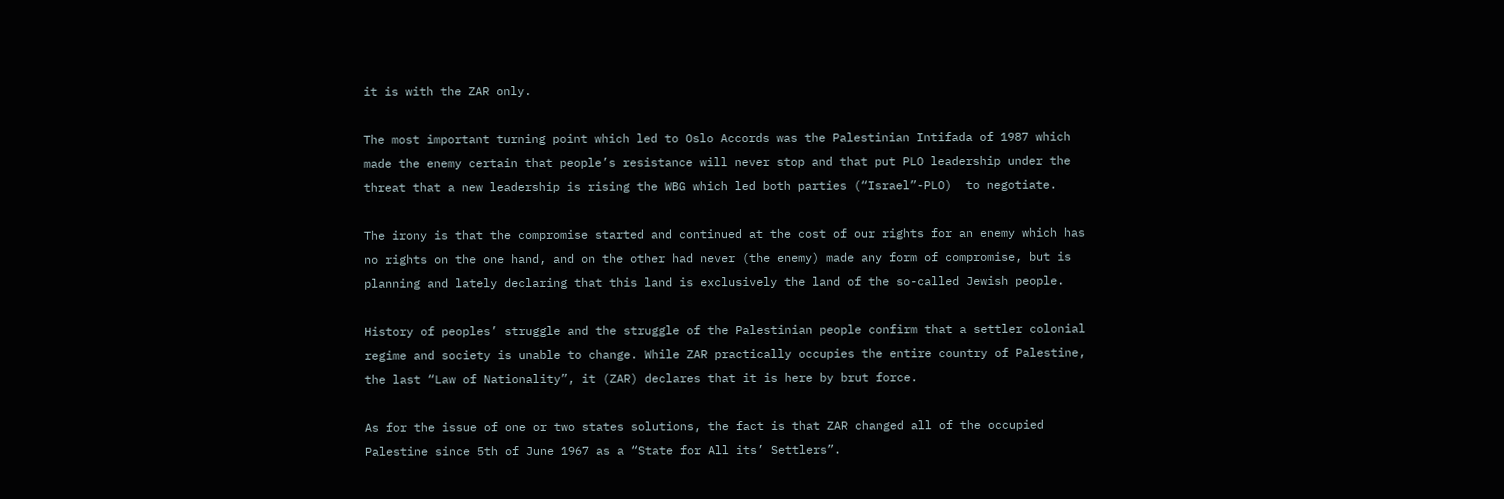it is with the ZAR only.

The most important turning point which led to Oslo Accords was the Palestinian Intifada of 1987 which made the enemy certain that people’s resistance will never stop and that put PLO leadership under the threat that a new leadership is rising the WBG which led both parties (“Israel”-PLO)  to negotiate.

The irony is that the compromise started and continued at the cost of our rights for an enemy which has no rights on the one hand, and on the other had never (the enemy) made any form of compromise, but is planning and lately declaring that this land is exclusively the land of the so-called Jewish people.

History of peoples’ struggle and the struggle of the Palestinian people confirm that a settler colonial regime and society is unable to change. While ZAR practically occupies the entire country of Palestine, the last “Law of Nationality”, it (ZAR) declares that it is here by brut force.

As for the issue of one or two states solutions, the fact is that ZAR changed all of the occupied Palestine since 5th of June 1967 as a “State for All its’ Settlers”.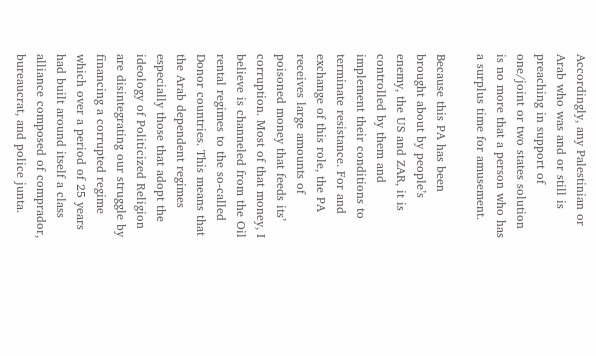Accordingly, any Palestinian or Arab who was and or still is preaching in support of one/joint or two states solution is no more that a person who has a surplus time for amusement.

Because this PA has been brought about by people’s enemy, the US and ZAR, it is controlled by them and implement their conditions to terminate resistance. For and exchange of this role, the PA receives large amounts of poisoned money that feeds its’ corruption. Most of that money, I believe is channeled from the Oil rental regimes to the so-called Donor countries. This means that the Arab dependent regimes especially those that adopt the ideology of Politicized Religion are disintegrating our struggle by financing a corrupted regime which over a period of 25 years had built around itself a class alliance composed of comprador, bureaucrat, and police junta.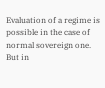Evaluation of a regime is possible in the case of normal sovereign one. But in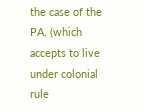the case of the PA, (which accepts to live under colonial rule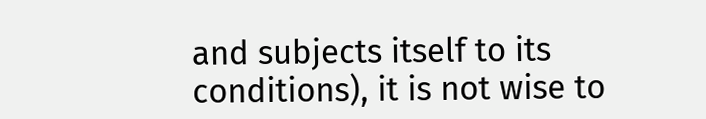and subjects itself to its conditions), it is not wise to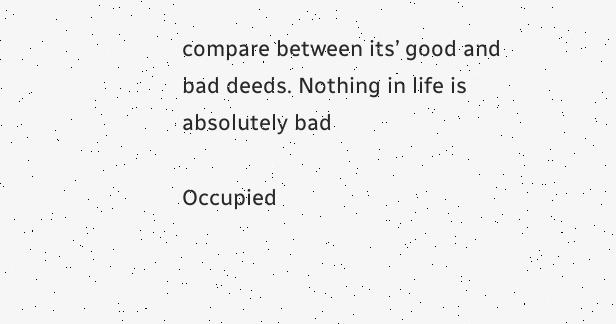compare between its’ good and bad deeds. Nothing in life is absolutely bad

Occupied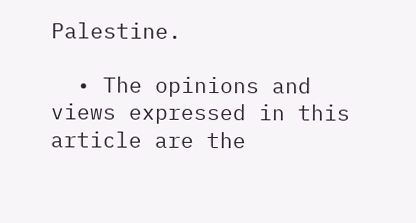Palestine.

  • The opinions and views expressed in this article are the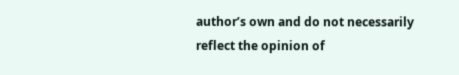author’s own and do not necessarily reflect the opinion of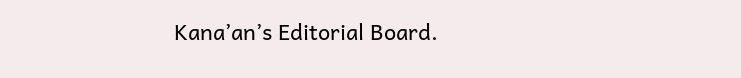Kana’an’s Editorial Board.